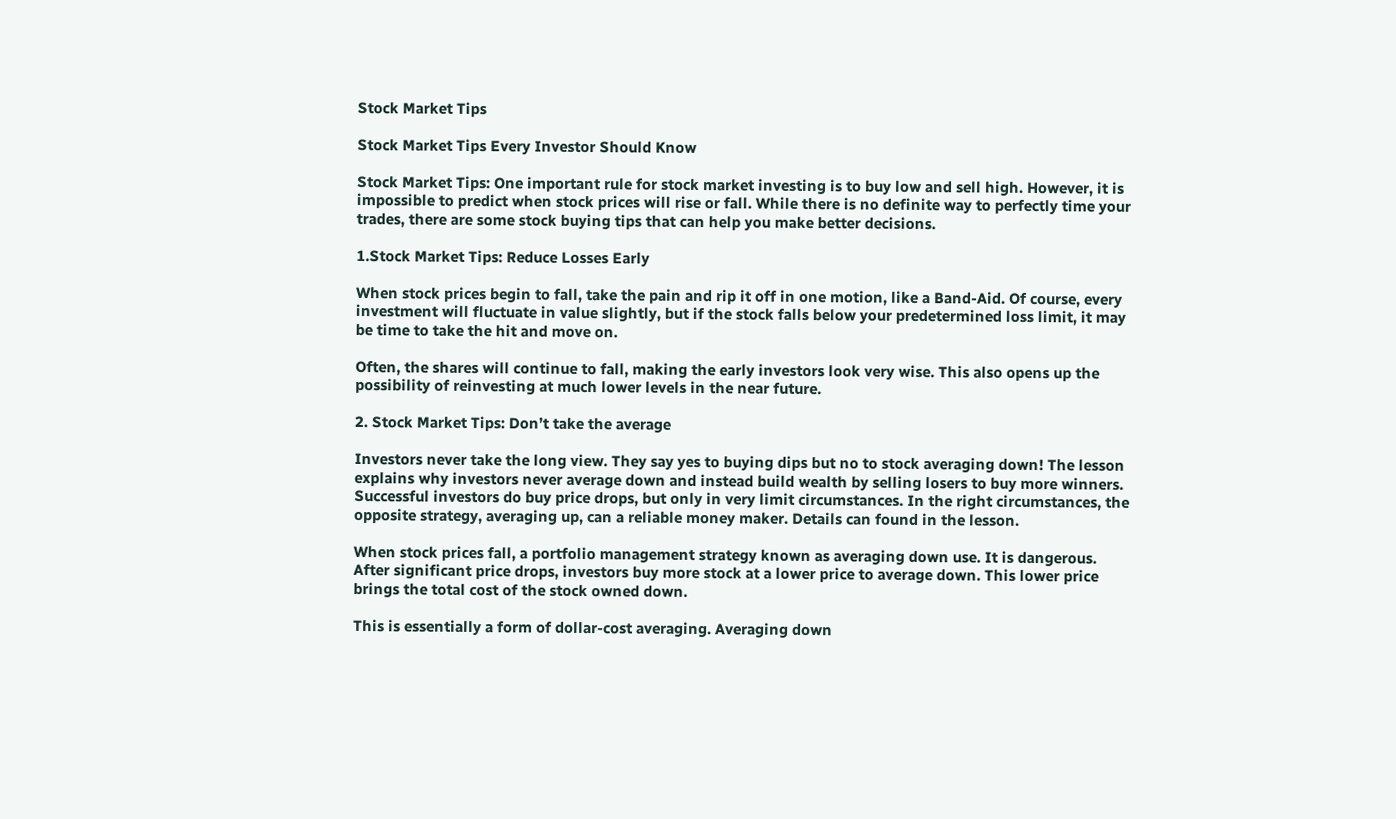Stock Market Tips

Stock Market Tips Every Investor Should Know

Stock Market Tips: One important rule for stock market investing is to buy low and sell high. However, it is impossible to predict when stock prices will rise or fall. While there is no definite way to perfectly time your trades, there are some stock buying tips that can help you make better decisions.

1.Stock Market Tips: Reduce Losses Early

When stock prices begin to fall, take the pain and rip it off in one motion, like a Band-Aid. Of course, every investment will fluctuate in value slightly, but if the stock falls below your predetermined loss limit, it may be time to take the hit and move on.

Often, the shares will continue to fall, making the early investors look very wise. This also opens up the possibility of reinvesting at much lower levels in the near future.

2. Stock Market Tips: Don’t take the average

Investors never take the long view. They say yes to buying dips but no to stock averaging down! The lesson explains why investors never average down and instead build wealth by selling losers to buy more winners. Successful investors do buy price drops, but only in very limit circumstances. In the right circumstances, the opposite strategy, averaging up, can a reliable money maker. Details can found in the lesson.

When stock prices fall, a portfolio management strategy known as averaging down use. It is dangerous. After significant price drops, investors buy more stock at a lower price to average down. This lower price brings the total cost of the stock owned down.

This is essentially a form of dollar-cost averaging. Averaging down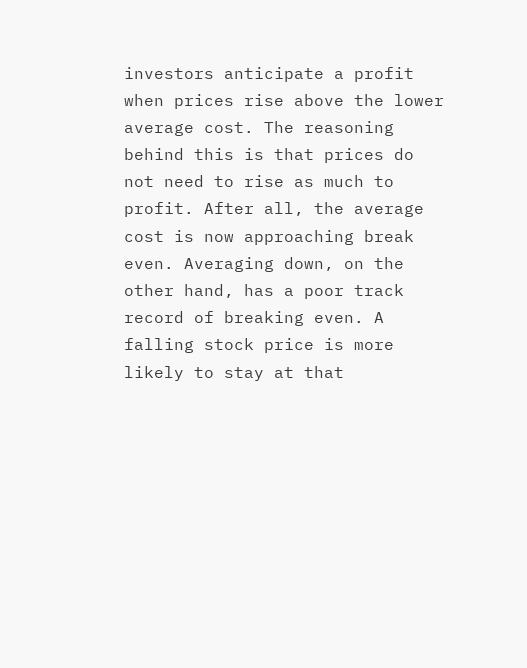investors anticipate a profit when prices rise above the lower average cost. The reasoning behind this is that prices do not need to rise as much to profit. After all, the average cost is now approaching break even. Averaging down, on the other hand, has a poor track record of breaking even. A falling stock price is more likely to stay at that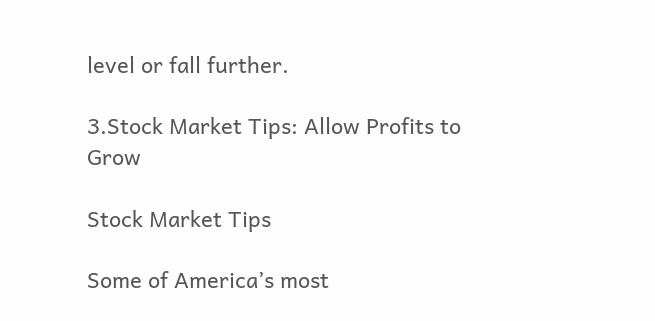level or fall further.

3.Stock Market Tips: Allow Profits to Grow

Stock Market Tips

Some of America’s most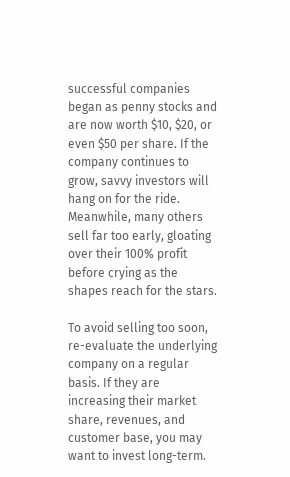successful companies began as penny stocks and are now worth $10, $20, or even $50 per share. If the company continues to grow, savvy investors will hang on for the ride. Meanwhile, many others sell far too early, gloating over their 100% profit before crying as the shapes reach for the stars.

To avoid selling too soon, re-evaluate the underlying company on a regular basis. If they are increasing their market share, revenues, and customer base, you may want to invest long-term.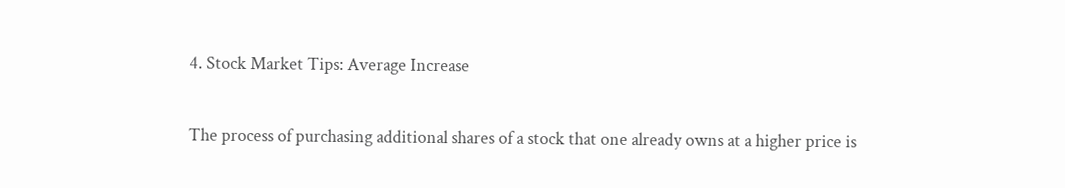4. Stock Market Tips: Average Increase

The process of purchasing additional shares of a stock that one already owns at a higher price is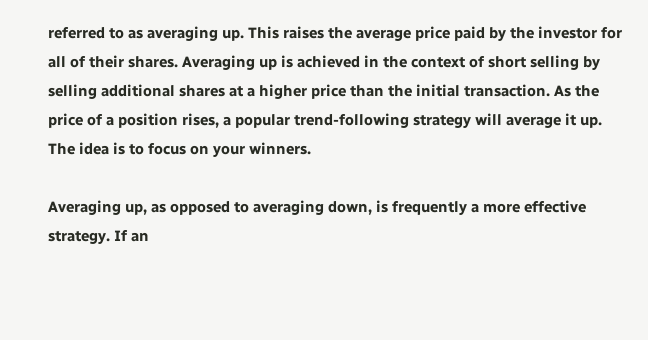referred to as averaging up. This raises the average price paid by the investor for all of their shares. Averaging up is achieved in the context of short selling by selling additional shares at a higher price than the initial transaction. As the price of a position rises, a popular trend-following strategy will average it up. The idea is to focus on your winners.

Averaging up, as opposed to averaging down, is frequently a more effective strategy. If an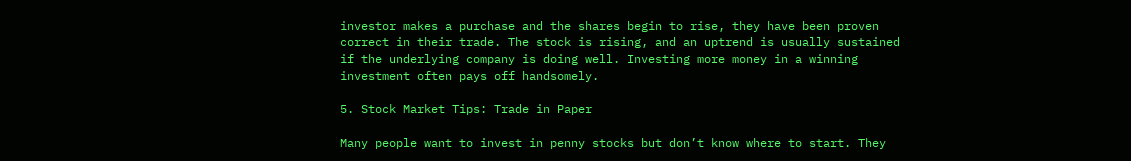investor makes a purchase and the shares begin to rise, they have been proven correct in their trade. The stock is rising, and an uptrend is usually sustained if the underlying company is doing well. Investing more money in a winning investment often pays off handsomely.

5. Stock Market Tips: Trade in Paper

Many people want to invest in penny stocks but don’t know where to start. They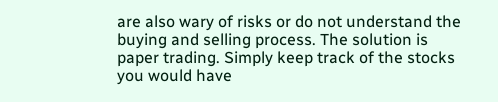are also wary of risks or do not understand the buying and selling process. The solution is paper trading. Simply keep track of the stocks you would have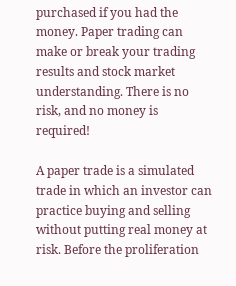purchased if you had the money. Paper trading can make or break your trading results and stock market understanding. There is no risk, and no money is required!

A paper trade is a simulated trade in which an investor can practice buying and selling without putting real money at risk. Before the proliferation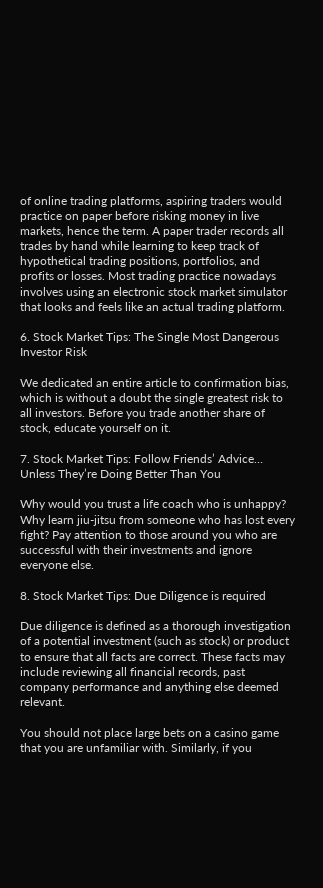of online trading platforms, aspiring traders would practice on paper before risking money in live markets, hence the term. A paper trader records all trades by hand while learning to keep track of hypothetical trading positions, portfolios, and profits or losses. Most trading practice nowadays involves using an electronic stock market simulator that looks and feels like an actual trading platform.

6. Stock Market Tips: The Single Most Dangerous Investor Risk

We dedicated an entire article to confirmation bias, which is without a doubt the single greatest risk to all investors. Before you trade another share of stock, educate yourself on it.

7. Stock Market Tips: Follow Friends’ Advice… Unless They’re Doing Better Than You

Why would you trust a life coach who is unhappy? Why learn jiu-jitsu from someone who has lost every fight? Pay attention to those around you who are successful with their investments and ignore everyone else.

8. Stock Market Tips: Due Diligence is required

Due diligence is defined as a thorough investigation of a potential investment (such as stock) or product to ensure that all facts are correct. These facts may include reviewing all financial records, past company performance and anything else deemed relevant.

You should not place large bets on a casino game that you are unfamiliar with. Similarly, if you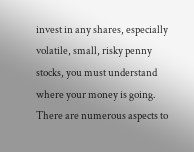invest in any shares, especially volatile, small, risky penny stocks, you must understand where your money is going. There are numerous aspects to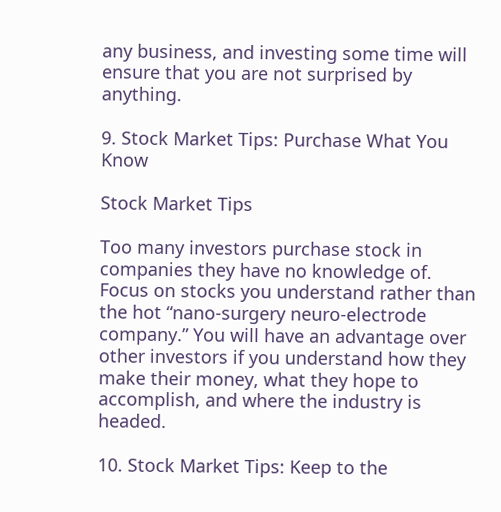any business, and investing some time will ensure that you are not surprised by anything.

9. Stock Market Tips: Purchase What You Know

Stock Market Tips

Too many investors purchase stock in companies they have no knowledge of. Focus on stocks you understand rather than the hot “nano-surgery neuro-electrode company.” You will have an advantage over other investors if you understand how they make their money, what they hope to accomplish, and where the industry is headed.

10. Stock Market Tips: Keep to the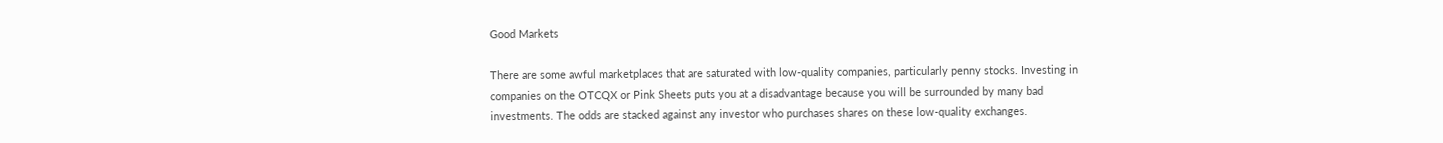Good Markets

There are some awful marketplaces that are saturated with low-quality companies, particularly penny stocks. Investing in companies on the OTCQX or Pink Sheets puts you at a disadvantage because you will be surrounded by many bad investments. The odds are stacked against any investor who purchases shares on these low-quality exchanges.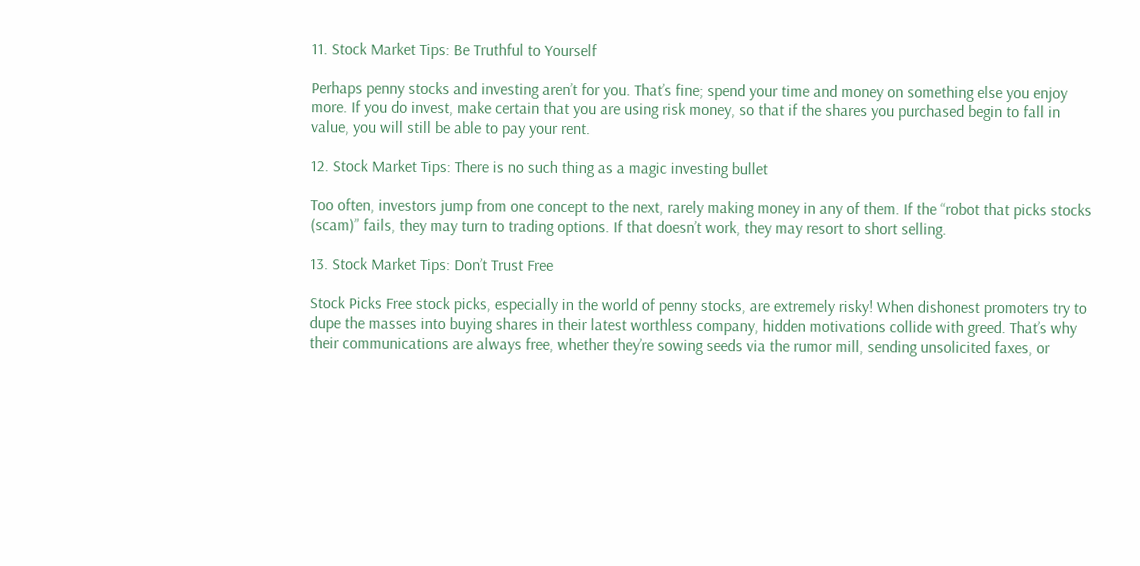11. Stock Market Tips: Be Truthful to Yourself

Perhaps penny stocks and investing aren’t for you. That’s fine; spend your time and money on something else you enjoy more. If you do invest, make certain that you are using risk money, so that if the shares you purchased begin to fall in value, you will still be able to pay your rent.

12. Stock Market Tips: There is no such thing as a magic investing bullet

Too often, investors jump from one concept to the next, rarely making money in any of them. If the “robot that picks stocks (scam)” fails, they may turn to trading options. If that doesn’t work, they may resort to short selling.

13. Stock Market Tips: Don’t Trust Free

Stock Picks Free stock picks, especially in the world of penny stocks, are extremely risky! When dishonest promoters try to dupe the masses into buying shares in their latest worthless company, hidden motivations collide with greed. That’s why their communications are always free, whether they’re sowing seeds via the rumor mill, sending unsolicited faxes, or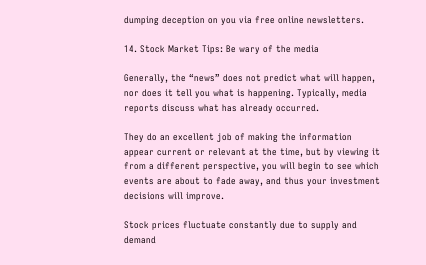dumping deception on you via free online newsletters.

14. Stock Market Tips: Be wary of the media

Generally, the “news” does not predict what will happen, nor does it tell you what is happening. Typically, media reports discuss what has already occurred.

They do an excellent job of making the information appear current or relevant at the time, but by viewing it from a different perspective, you will begin to see which events are about to fade away, and thus your investment decisions will improve.

Stock prices fluctuate constantly due to supply and demand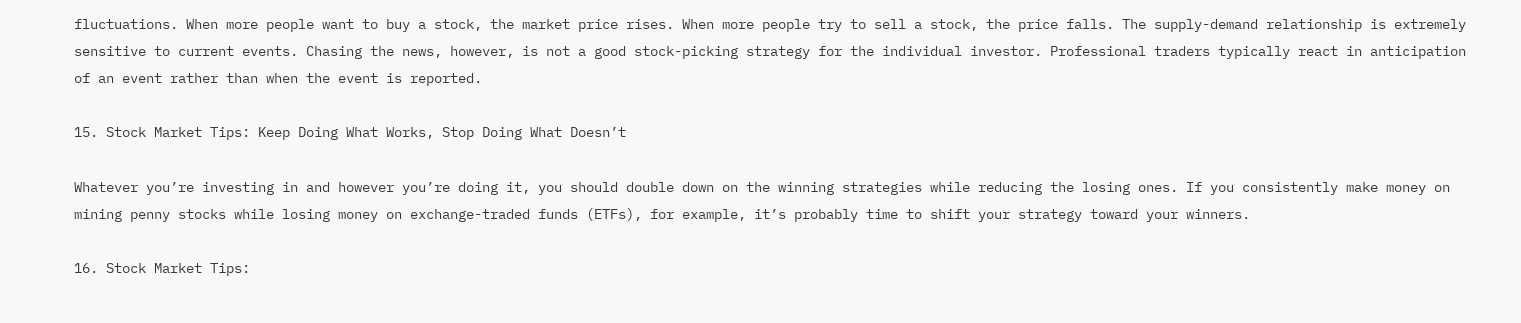fluctuations. When more people want to buy a stock, the market price rises. When more people try to sell a stock, the price falls. The supply-demand relationship is extremely sensitive to current events. Chasing the news, however, is not a good stock-picking strategy for the individual investor. Professional traders typically react in anticipation of an event rather than when the event is reported.

15. Stock Market Tips: Keep Doing What Works, Stop Doing What Doesn’t

Whatever you’re investing in and however you’re doing it, you should double down on the winning strategies while reducing the losing ones. If you consistently make money on mining penny stocks while losing money on exchange-traded funds (ETFs), for example, it’s probably time to shift your strategy toward your winners.

16. Stock Market Tips: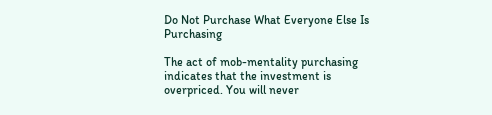Do Not Purchase What Everyone Else Is Purchasing

The act of mob-mentality purchasing indicates that the investment is overpriced. You will never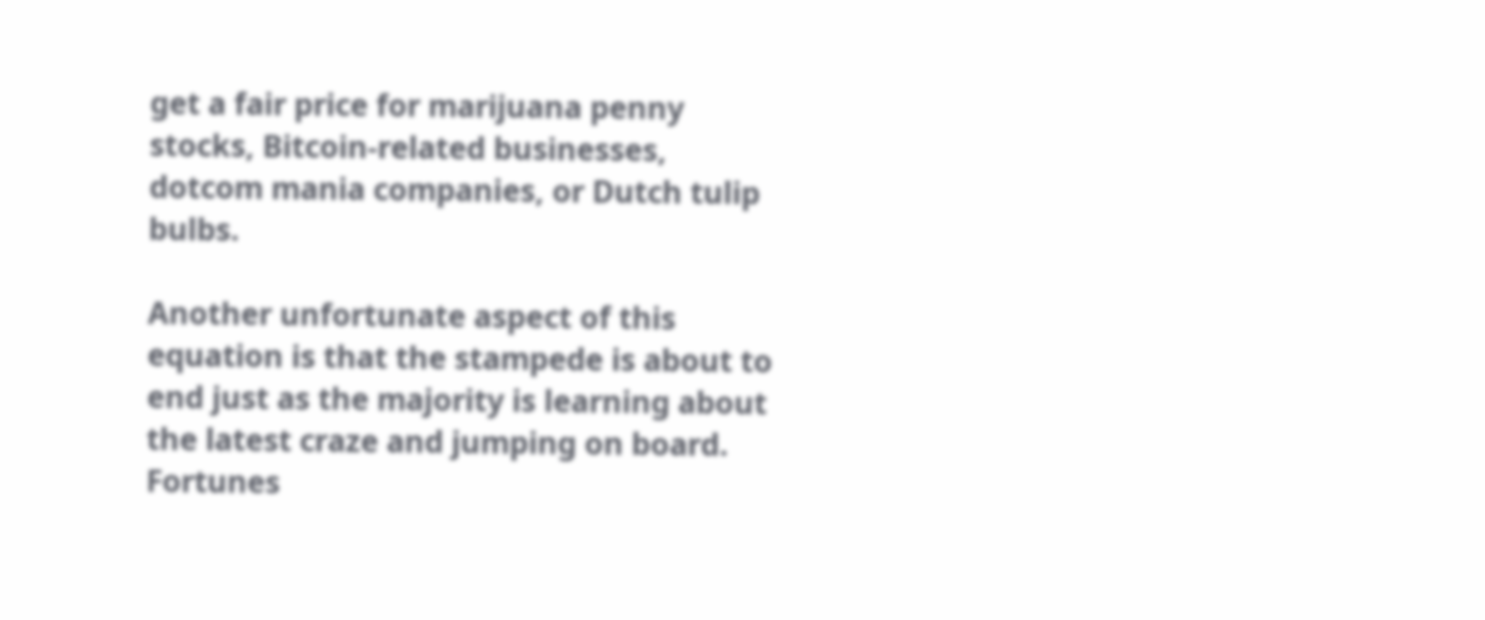get a fair price for marijuana penny stocks, Bitcoin-related businesses, dotcom mania companies, or Dutch tulip bulbs.

Another unfortunate aspect of this equation is that the stampede is about to end just as the majority is learning about the latest craze and jumping on board. Fortunes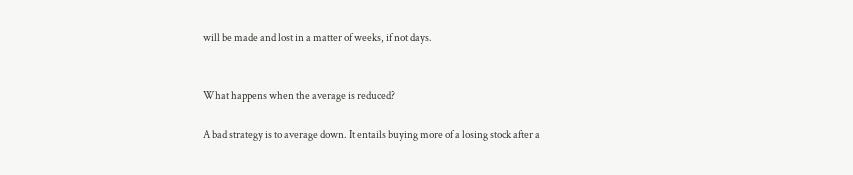will be made and lost in a matter of weeks, if not days.


What happens when the average is reduced?

A bad strategy is to average down. It entails buying more of a losing stock after a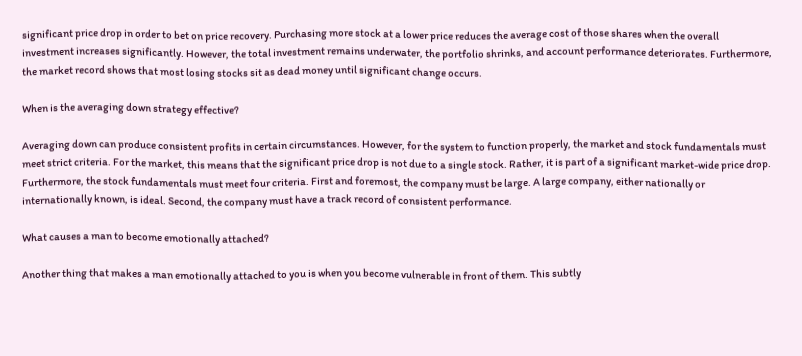significant price drop in order to bet on price recovery. Purchasing more stock at a lower price reduces the average cost of those shares when the overall investment increases significantly. However, the total investment remains underwater, the portfolio shrinks, and account performance deteriorates. Furthermore, the market record shows that most losing stocks sit as dead money until significant change occurs.

When is the averaging down strategy effective?

Averaging down can produce consistent profits in certain circumstances. However, for the system to function properly, the market and stock fundamentals must meet strict criteria. For the market, this means that the significant price drop is not due to a single stock. Rather, it is part of a significant market-wide price drop. Furthermore, the stock fundamentals must meet four criteria. First and foremost, the company must be large. A large company, either nationally or internationally known, is ideal. Second, the company must have a track record of consistent performance.

What causes a man to become emotionally attached?

Another thing that makes a man emotionally attached to you is when you become vulnerable in front of them. This subtly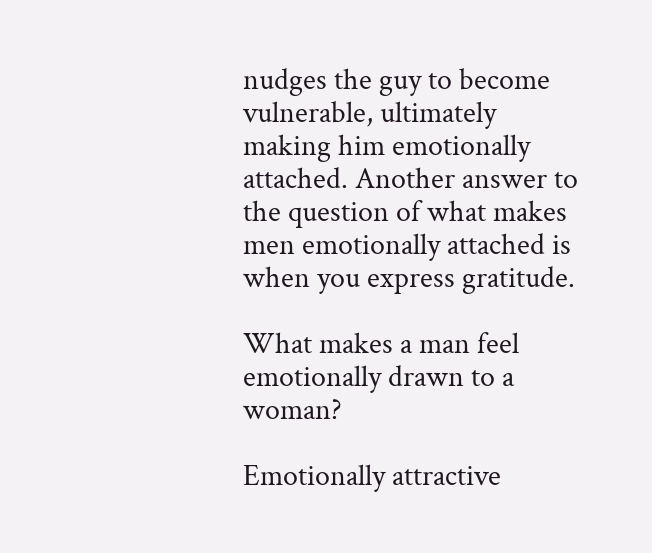nudges the guy to become vulnerable, ultimately making him emotionally attached. Another answer to the question of what makes men emotionally attached is when you express gratitude.

What makes a man feel emotionally drawn to a woman?

Emotionally attractive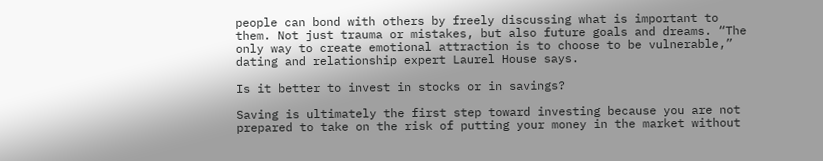people can bond with others by freely discussing what is important to them. Not just trauma or mistakes, but also future goals and dreams. “The only way to create emotional attraction is to choose to be vulnerable,” dating and relationship expert Laurel House says.

Is it better to invest in stocks or in savings?

Saving is ultimately the first step toward investing because you are not prepared to take on the risk of putting your money in the market without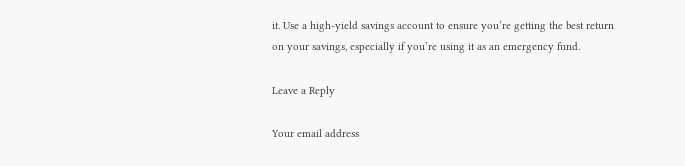it. Use a high-yield savings account to ensure you’re getting the best return on your savings, especially if you’re using it as an emergency fund.

Leave a Reply

Your email address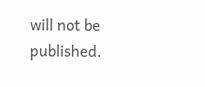will not be published.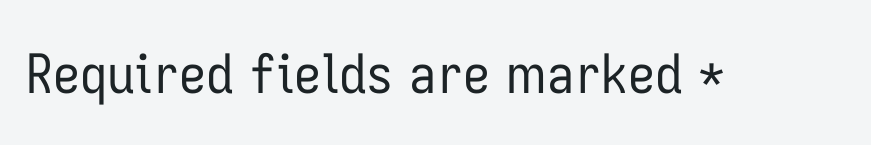Required fields are marked *